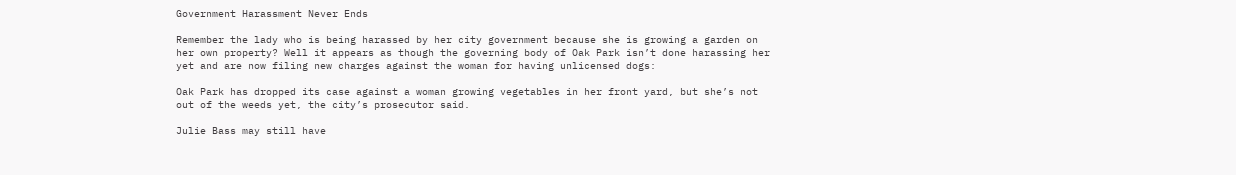Government Harassment Never Ends

Remember the lady who is being harassed by her city government because she is growing a garden on her own property? Well it appears as though the governing body of Oak Park isn’t done harassing her yet and are now filing new charges against the woman for having unlicensed dogs:

Oak Park has dropped its case against a woman growing vegetables in her front yard, but she’s not out of the weeds yet, the city’s prosecutor said.

Julie Bass may still have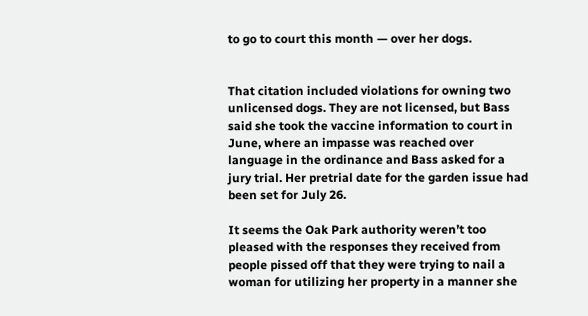to go to court this month — over her dogs.


That citation included violations for owning two unlicensed dogs. They are not licensed, but Bass said she took the vaccine information to court in June, where an impasse was reached over language in the ordinance and Bass asked for a jury trial. Her pretrial date for the garden issue had been set for July 26.

It seems the Oak Park authority weren’t too pleased with the responses they received from people pissed off that they were trying to nail a woman for utilizing her property in a manner she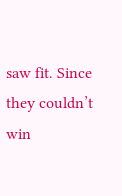saw fit. Since they couldn’t win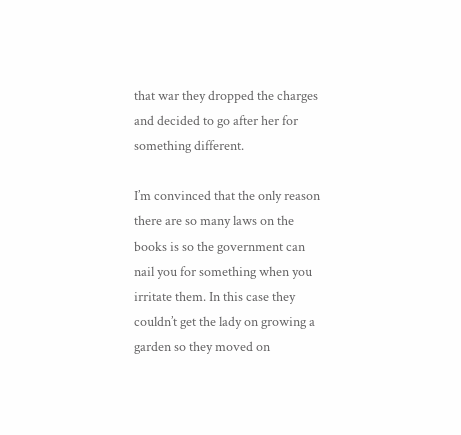that war they dropped the charges and decided to go after her for something different.

I’m convinced that the only reason there are so many laws on the books is so the government can nail you for something when you irritate them. In this case they couldn’t get the lady on growing a garden so they moved on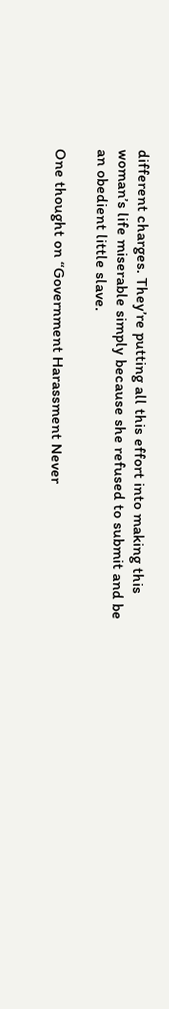different charges. They’re putting all this effort into making this woman’s life miserable simply because she refused to submit and be an obedient little slave.

One thought on “Government Harassment Never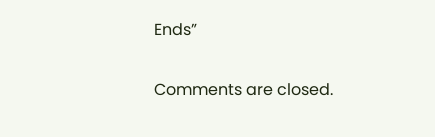Ends”

Comments are closed.